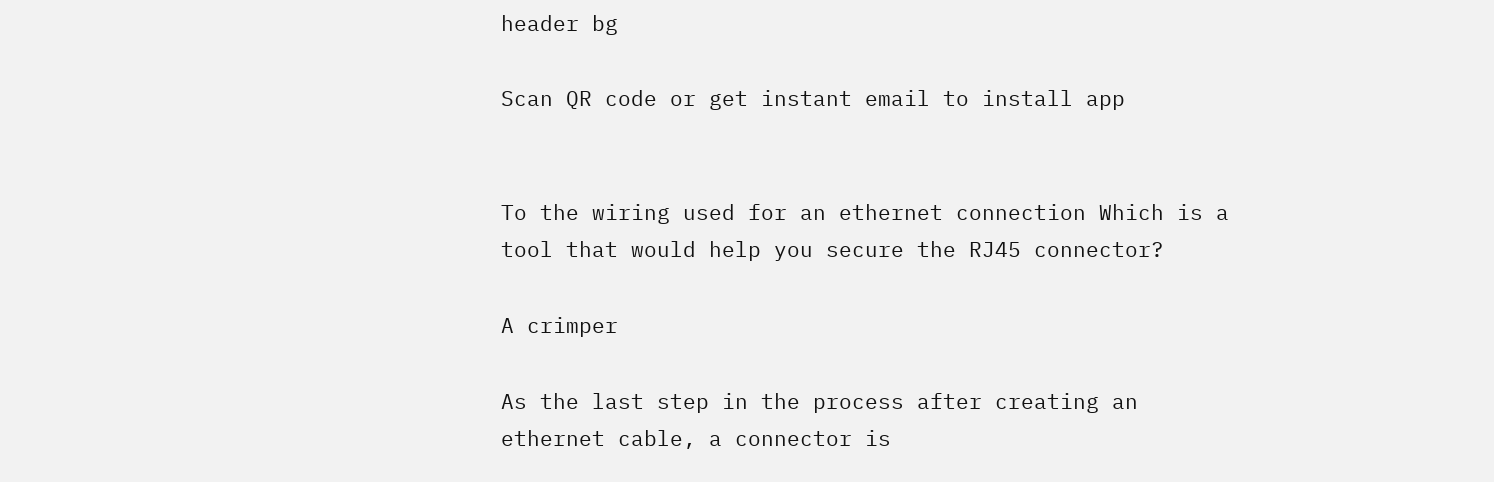header bg

Scan QR code or get instant email to install app


To the wiring used for an ethernet connection Which is a tool that would help you secure the RJ45 connector?

A crimper

As the last step in the process after creating an ethernet cable, a connector is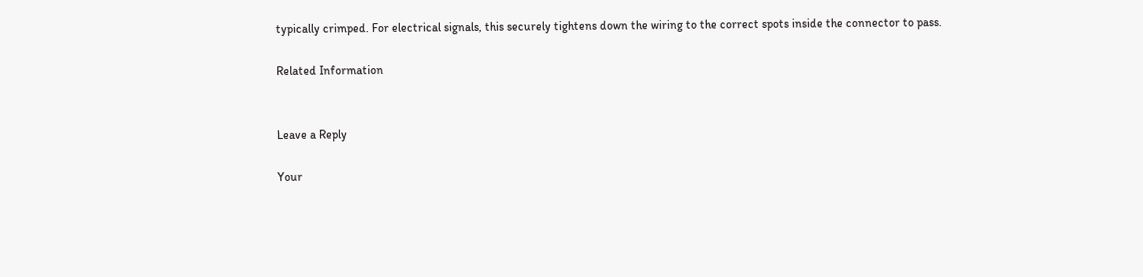typically crimped. For electrical signals, this securely tightens down the wiring to the correct spots inside the connector to pass.

Related Information


Leave a Reply

Your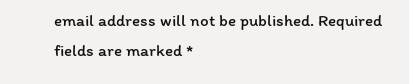email address will not be published. Required fields are marked *